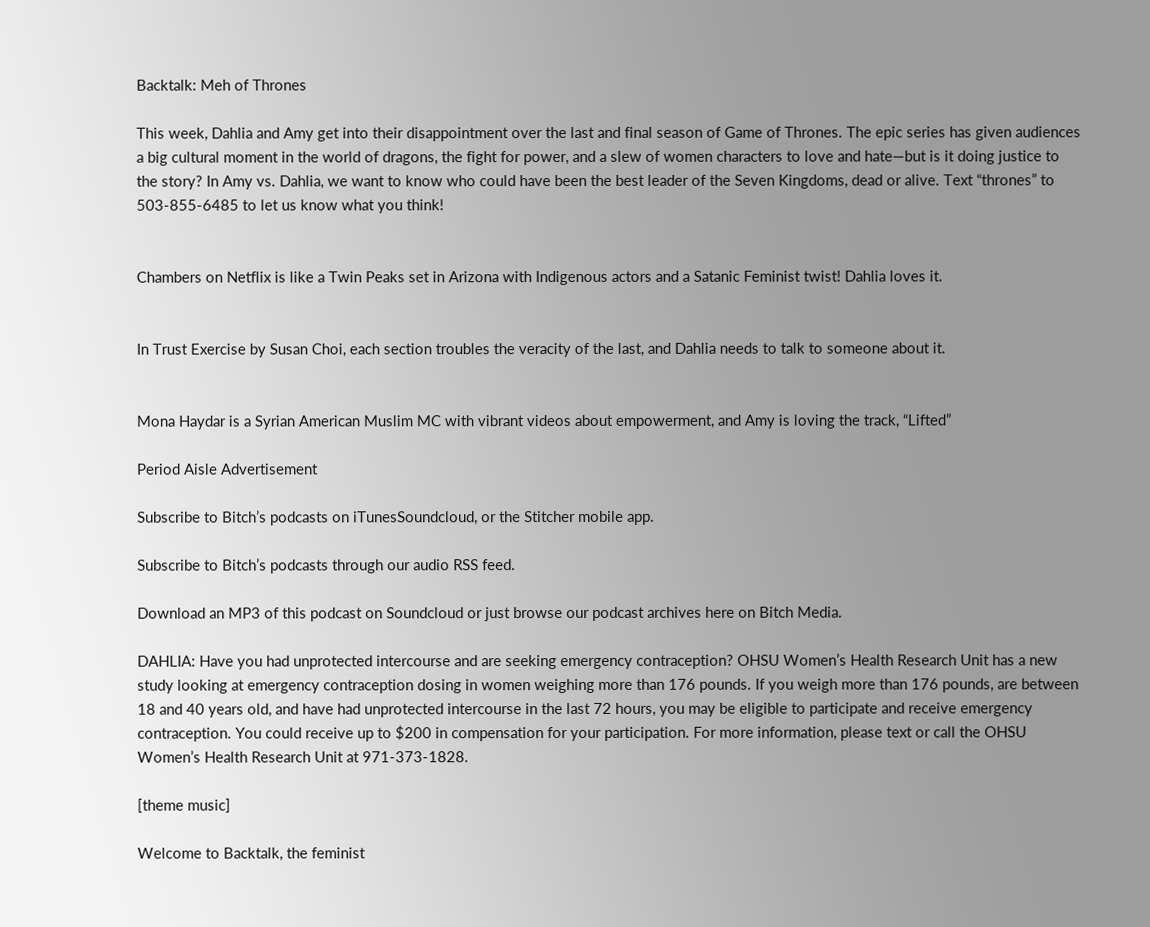Backtalk: Meh of Thrones

This week, Dahlia and Amy get into their disappointment over the last and final season of Game of Thrones. The epic series has given audiences a big cultural moment in the world of dragons, the fight for power, and a slew of women characters to love and hate—but is it doing justice to the story? In Amy vs. Dahlia, we want to know who could have been the best leader of the Seven Kingdoms, dead or alive. Text “thrones” to 503-855-6485 to let us know what you think!


Chambers on Netflix is like a Twin Peaks set in Arizona with Indigenous actors and a Satanic Feminist twist! Dahlia loves it.


In Trust Exercise by Susan Choi, each section troubles the veracity of the last, and Dahlia needs to talk to someone about it.


Mona Haydar is a Syrian American Muslim MC with vibrant videos about empowerment, and Amy is loving the track, “Lifted”

Period Aisle Advertisement

Subscribe to Bitch’s podcasts on iTunesSoundcloud, or the Stitcher mobile app.

Subscribe to Bitch’s podcasts through our audio RSS feed.

Download an MP3 of this podcast on Soundcloud or just browse our podcast archives here on Bitch Media.

DAHLIA: Have you had unprotected intercourse and are seeking emergency contraception? OHSU Women’s Health Research Unit has a new study looking at emergency contraception dosing in women weighing more than 176 pounds. If you weigh more than 176 pounds, are between 18 and 40 years old, and have had unprotected intercourse in the last 72 hours, you may be eligible to participate and receive emergency contraception. You could receive up to $200 in compensation for your participation. For more information, please text or call the OHSU Women’s Health Research Unit at 971-373-1828.

[theme music]

Welcome to Backtalk, the feminist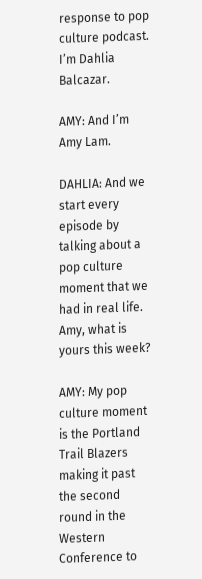response to pop culture podcast. I’m Dahlia Balcazar.

AMY: And I’m Amy Lam.

DAHLIA: And we start every episode by talking about a pop culture moment that we had in real life. Amy, what is yours this week?

AMY: My pop culture moment is the Portland Trail Blazers making it past the second round in the Western Conference to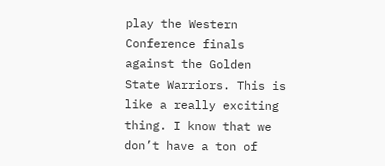play the Western Conference finals against the Golden State Warriors. This is like a really exciting thing. I know that we don’t have a ton of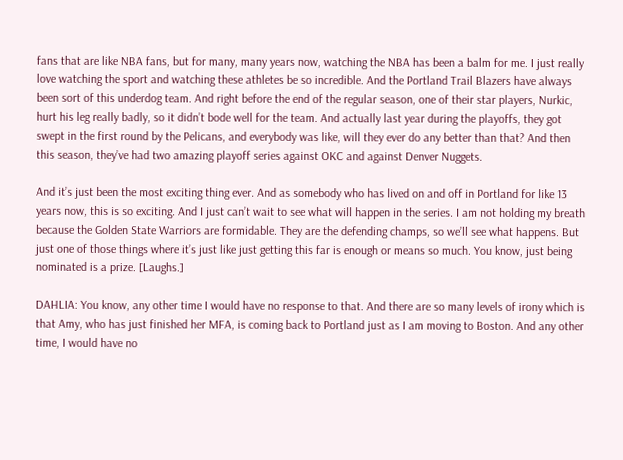fans that are like NBA fans, but for many, many years now, watching the NBA has been a balm for me. I just really love watching the sport and watching these athletes be so incredible. And the Portland Trail Blazers have always been sort of this underdog team. And right before the end of the regular season, one of their star players, Nurkic, hurt his leg really badly, so it didn’t bode well for the team. And actually last year during the playoffs, they got swept in the first round by the Pelicans, and everybody was like, will they ever do any better than that? And then this season, they’ve had two amazing playoff series against OKC and against Denver Nuggets.

And it’s just been the most exciting thing ever. And as somebody who has lived on and off in Portland for like 13 years now, this is so exciting. And I just can’t wait to see what will happen in the series. I am not holding my breath because the Golden State Warriors are formidable. They are the defending champs, so we’ll see what happens. But just one of those things where it’s just like just getting this far is enough or means so much. You know, just being nominated is a prize. [Laughs.]

DAHLIA: You know, any other time I would have no response to that. And there are so many levels of irony which is that Amy, who has just finished her MFA, is coming back to Portland just as I am moving to Boston. And any other time, I would have no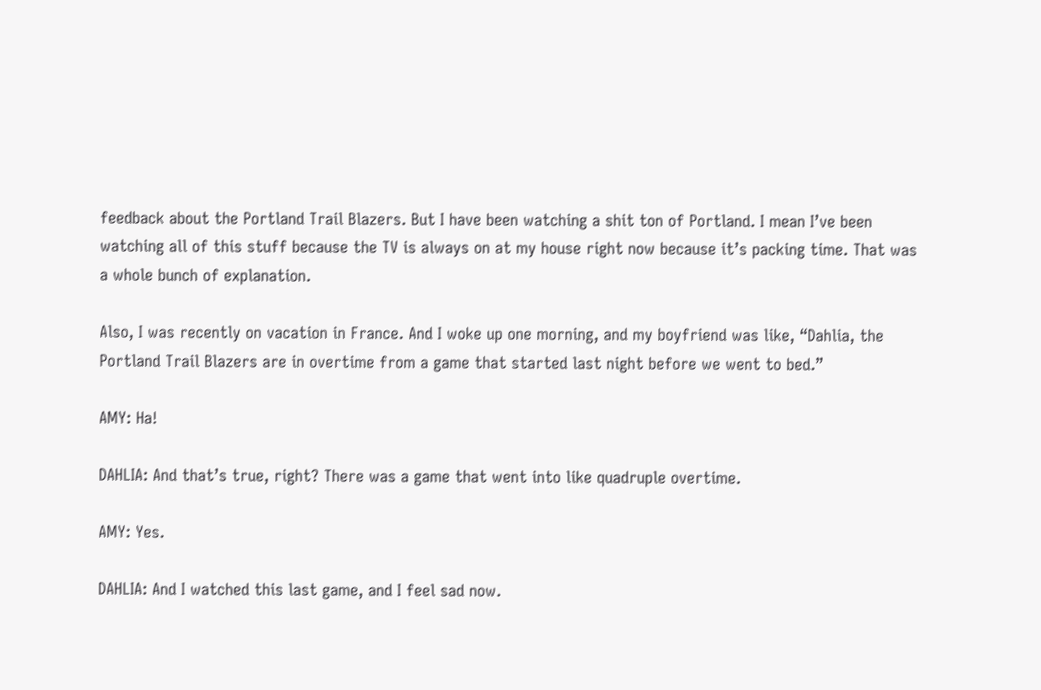feedback about the Portland Trail Blazers. But I have been watching a shit ton of Portland. I mean I’ve been watching all of this stuff because the TV is always on at my house right now because it’s packing time. That was a whole bunch of explanation.

Also, I was recently on vacation in France. And I woke up one morning, and my boyfriend was like, “Dahlia, the Portland Trail Blazers are in overtime from a game that started last night before we went to bed.”

AMY: Ha!

DAHLIA: And that’s true, right? There was a game that went into like quadruple overtime.

AMY: Yes.

DAHLIA: And I watched this last game, and I feel sad now.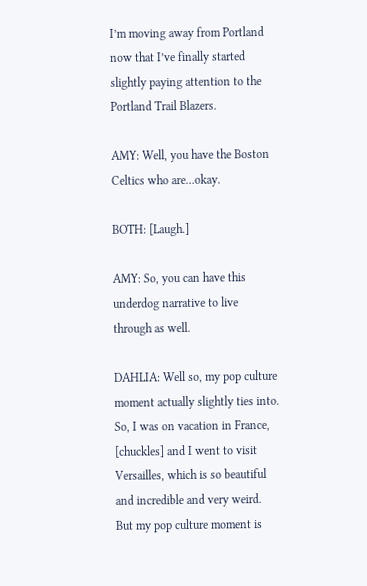I’m moving away from Portland now that I’ve finally started slightly paying attention to the Portland Trail Blazers.

AMY: Well, you have the Boston Celtics who are…okay.

BOTH: [Laugh.]

AMY: So, you can have this underdog narrative to live through as well.

DAHLIA: Well so, my pop culture moment actually slightly ties into. So, I was on vacation in France, [chuckles] and I went to visit Versailles, which is so beautiful and incredible and very weird. But my pop culture moment is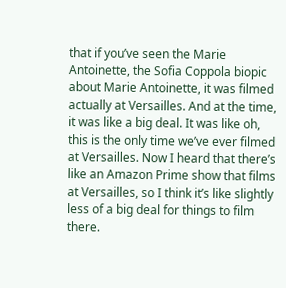that if you’ve seen the Marie Antoinette, the Sofia Coppola biopic about Marie Antoinette, it was filmed actually at Versailles. And at the time, it was like a big deal. It was like oh, this is the only time we’ve ever filmed at Versailles. Now I heard that there’s like an Amazon Prime show that films at Versailles, so I think it’s like slightly less of a big deal for things to film there.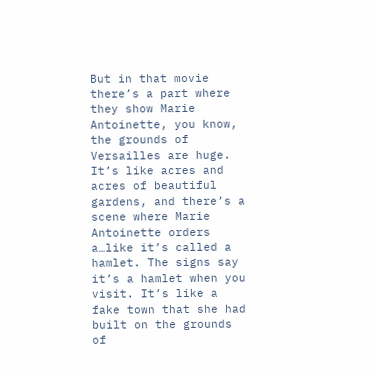But in that movie there’s a part where they show Marie Antoinette, you know, the grounds of Versailles are huge. It’s like acres and acres of beautiful gardens, and there’s a scene where Marie Antoinette orders a…like it’s called a hamlet. The signs say it’s a hamlet when you visit. It’s like a fake town that she had built on the grounds of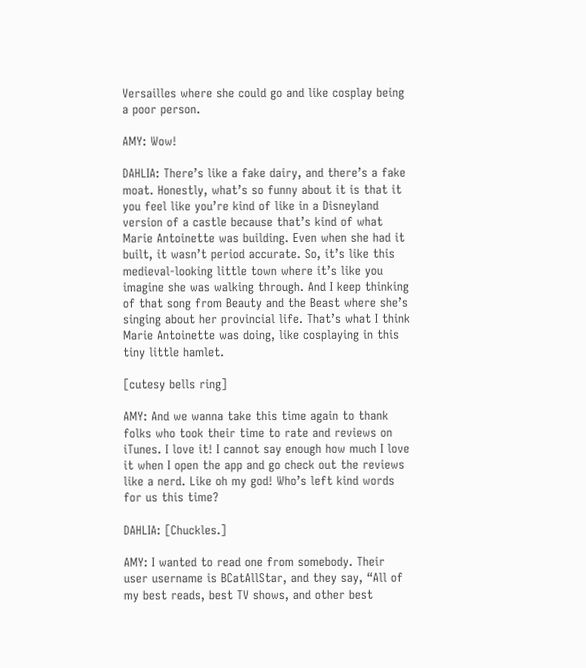Versailles where she could go and like cosplay being a poor person.

AMY: Wow!

DAHLIA: There’s like a fake dairy, and there’s a fake moat. Honestly, what’s so funny about it is that it you feel like you’re kind of like in a Disneyland version of a castle because that’s kind of what Marie Antoinette was building. Even when she had it built, it wasn’t period accurate. So, it’s like this medieval-looking little town where it’s like you imagine she was walking through. And I keep thinking of that song from Beauty and the Beast where she’s singing about her provincial life. That’s what I think Marie Antoinette was doing, like cosplaying in this tiny little hamlet.

[cutesy bells ring]

AMY: And we wanna take this time again to thank folks who took their time to rate and reviews on iTunes. I love it! I cannot say enough how much I love it when I open the app and go check out the reviews like a nerd. Like oh my god! Who’s left kind words for us this time?

DAHLIA: [Chuckles.]

AMY: I wanted to read one from somebody. Their user username is BCatAllStar, and they say, “All of my best reads, best TV shows, and other best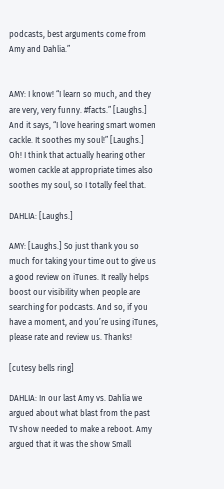podcasts, best arguments come from Amy and Dahlia.”


AMY: I know! “I learn so much, and they are very, very funny. #facts.” [Laughs.] And it says, “I love hearing smart women cackle. It soothes my soul!” [Laughs.] Oh! I think that actually hearing other women cackle at appropriate times also soothes my soul, so I totally feel that.

DAHLIA: [Laughs.]

AMY: [Laughs.] So just thank you so much for taking your time out to give us a good review on iTunes. It really helps boost our visibility when people are searching for podcasts. And so, if you have a moment, and you’re using iTunes, please rate and review us. Thanks!

[cutesy bells ring]

DAHLIA: In our last Amy vs. Dahlia we argued about what blast from the past TV show needed to make a reboot. Amy argued that it was the show Small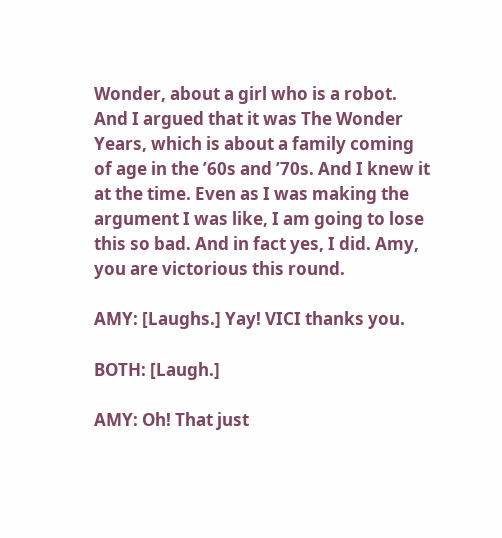Wonder, about a girl who is a robot. And I argued that it was The Wonder Years, which is about a family coming of age in the ’60s and ’70s. And I knew it at the time. Even as I was making the argument I was like, I am going to lose this so bad. And in fact yes, I did. Amy, you are victorious this round.

AMY: [Laughs.] Yay! VICI thanks you.

BOTH: [Laugh.]

AMY: Oh! That just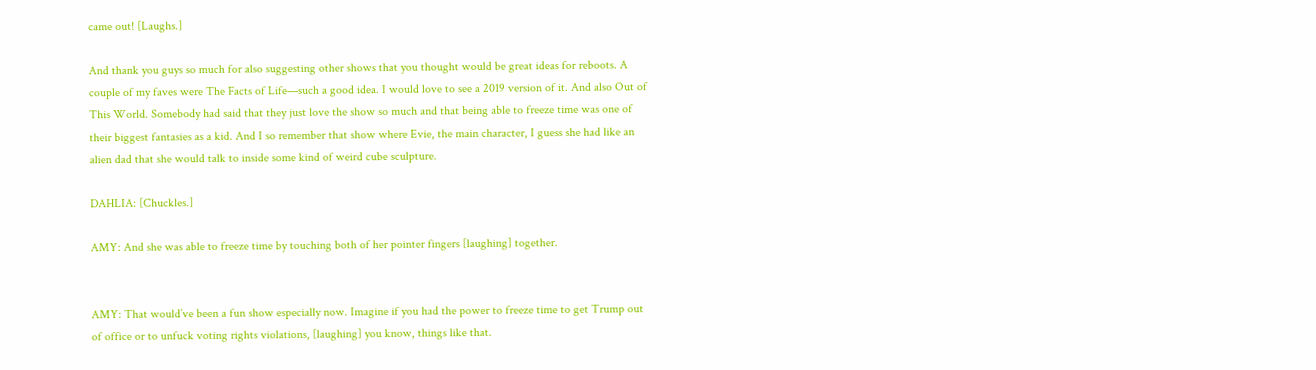came out! [Laughs.]

And thank you guys so much for also suggesting other shows that you thought would be great ideas for reboots. A couple of my faves were The Facts of Life—such a good idea. I would love to see a 2019 version of it. And also Out of This World. Somebody had said that they just love the show so much and that being able to freeze time was one of their biggest fantasies as a kid. And I so remember that show where Evie, the main character, I guess she had like an alien dad that she would talk to inside some kind of weird cube sculpture.

DAHLIA: [Chuckles.]

AMY: And she was able to freeze time by touching both of her pointer fingers [laughing] together.


AMY: That would’ve been a fun show especially now. Imagine if you had the power to freeze time to get Trump out of office or to unfuck voting rights violations, [laughing] you know, things like that.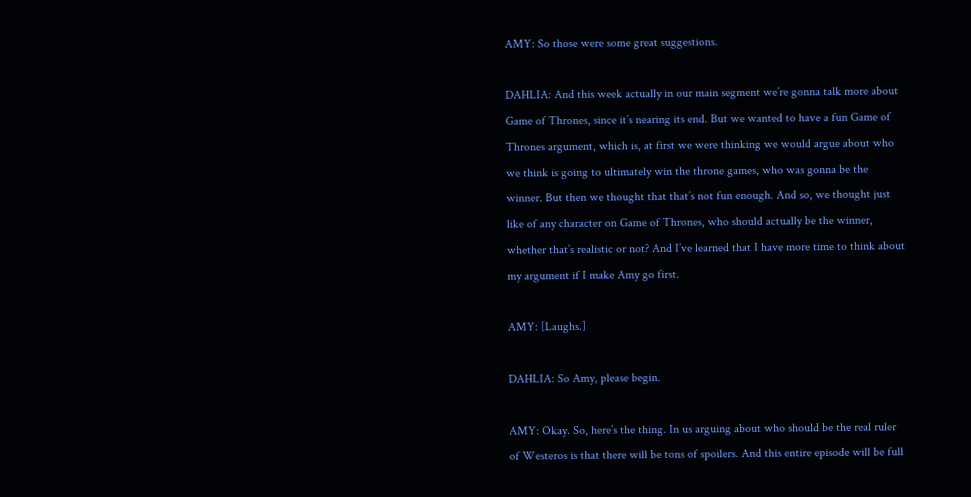AMY: So those were some great suggestions.

DAHLIA: And this week actually in our main segment we’re gonna talk more about Game of Thrones, since it’s nearing its end. But we wanted to have a fun Game of Thrones argument, which is, at first we were thinking we would argue about who we think is going to ultimately win the throne games, who was gonna be the winner. But then we thought that that’s not fun enough. And so, we thought just like of any character on Game of Thrones, who should actually be the winner, whether that’s realistic or not? And I’ve learned that I have more time to think about my argument if I make Amy go first.

AMY: [Laughs.]

DAHLIA: So Amy, please begin.

AMY: Okay. So, here’s the thing. In us arguing about who should be the real ruler of Westeros is that there will be tons of spoilers. And this entire episode will be full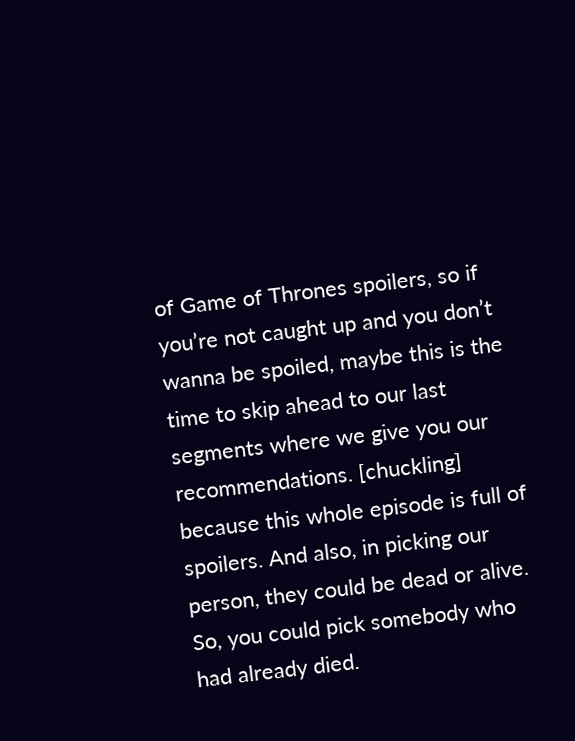of Game of Thrones spoilers, so if you’re not caught up and you don’t wanna be spoiled, maybe this is the time to skip ahead to our last segments where we give you our recommendations. [chuckling] because this whole episode is full of spoilers. And also, in picking our person, they could be dead or alive. So, you could pick somebody who had already died.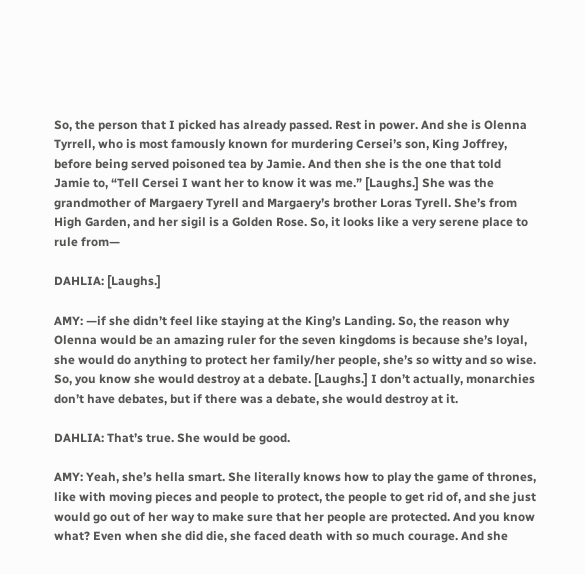So, the person that I picked has already passed. Rest in power. And she is Olenna Tyrrell, who is most famously known for murdering Cersei’s son, King Joffrey, before being served poisoned tea by Jamie. And then she is the one that told Jamie to, “Tell Cersei I want her to know it was me.” [Laughs.] She was the grandmother of Margaery Tyrell and Margaery’s brother Loras Tyrell. She’s from High Garden, and her sigil is a Golden Rose. So, it looks like a very serene place to rule from—

DAHLIA: [Laughs.]

AMY: —if she didn’t feel like staying at the King’s Landing. So, the reason why Olenna would be an amazing ruler for the seven kingdoms is because she’s loyal, she would do anything to protect her family/her people, she’s so witty and so wise. So, you know she would destroy at a debate. [Laughs.] I don’t actually, monarchies don’t have debates, but if there was a debate, she would destroy at it.

DAHLIA: That’s true. She would be good.

AMY: Yeah, she’s hella smart. She literally knows how to play the game of thrones, like with moving pieces and people to protect, the people to get rid of, and she just would go out of her way to make sure that her people are protected. And you know what? Even when she did die, she faced death with so much courage. And she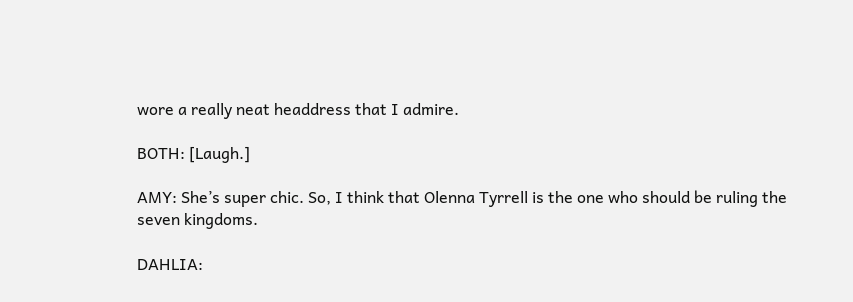wore a really neat headdress that I admire.

BOTH: [Laugh.]

AMY: She’s super chic. So, I think that Olenna Tyrrell is the one who should be ruling the seven kingdoms.

DAHLIA: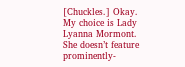[Chuckles.] Okay. My choice is Lady Lyanna Mormont. She doesn’t feature prominently-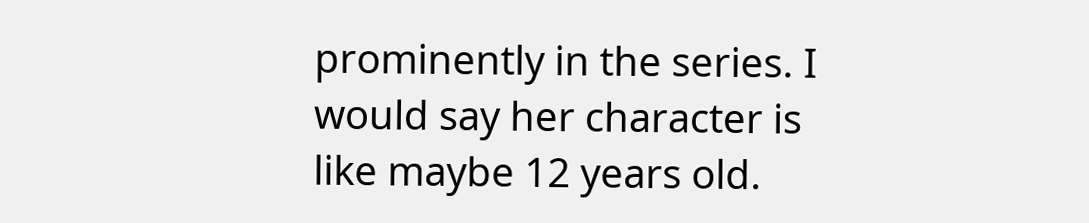prominently in the series. I would say her character is like maybe 12 years old.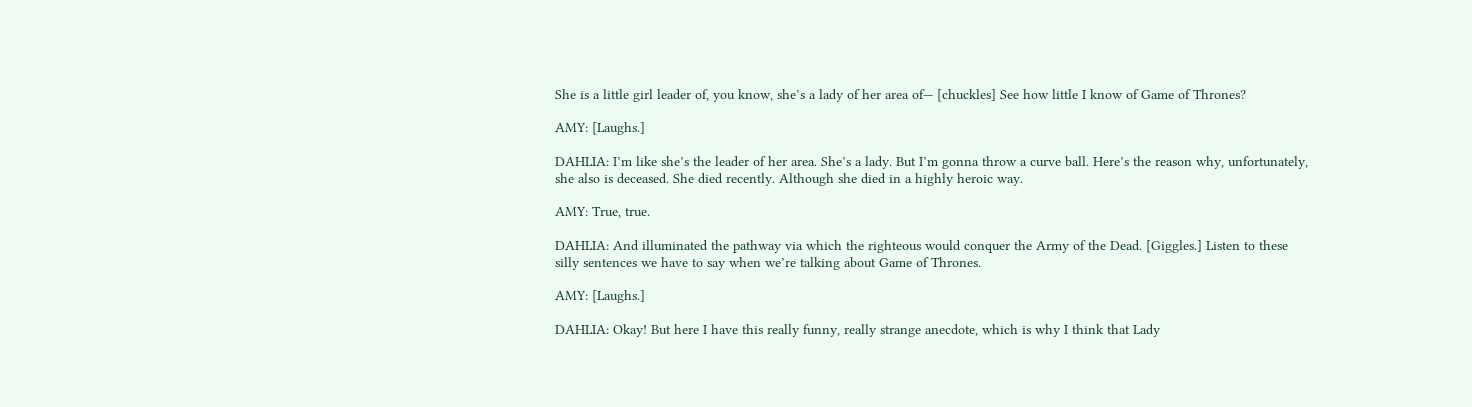She is a little girl leader of, you know, she’s a lady of her area of— [chuckles] See how little I know of Game of Thrones?

AMY: [Laughs.]

DAHLIA: I’m like she’s the leader of her area. She’s a lady. But I’m gonna throw a curve ball. Here’s the reason why, unfortunately, she also is deceased. She died recently. Although she died in a highly heroic way.

AMY: True, true.

DAHLIA: And illuminated the pathway via which the righteous would conquer the Army of the Dead. [Giggles.] Listen to these silly sentences we have to say when we’re talking about Game of Thrones.

AMY: [Laughs.]

DAHLIA: Okay! But here I have this really funny, really strange anecdote, which is why I think that Lady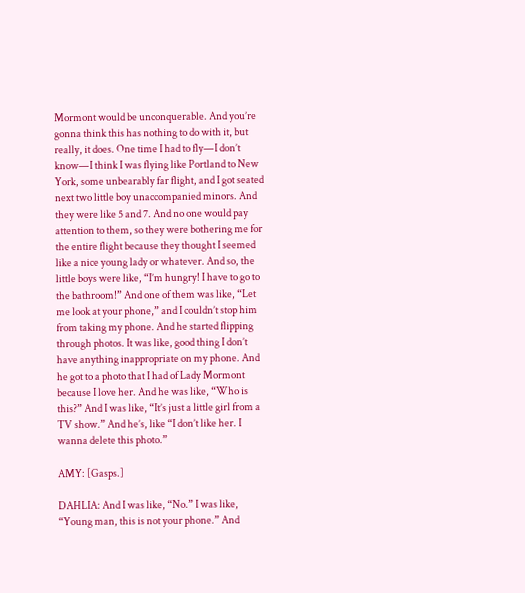Mormont would be unconquerable. And you’re gonna think this has nothing to do with it, but really, it does. One time I had to fly—I don’t know—I think I was flying like Portland to New York, some unbearably far flight, and I got seated next two little boy unaccompanied minors. And they were like 5 and 7. And no one would pay attention to them, so they were bothering me for the entire flight because they thought I seemed like a nice young lady or whatever. And so, the little boys were like, “I’m hungry! I have to go to the bathroom!” And one of them was like, “Let me look at your phone,” and I couldn’t stop him from taking my phone. And he started flipping through photos. It was like, good thing I don’t have anything inappropriate on my phone. And he got to a photo that I had of Lady Mormont because I love her. And he was like, “Who is this?” And I was like, “It’s just a little girl from a TV show.” And he’s, like “I don’t like her. I wanna delete this photo.”

AMY: [Gasps.]

DAHLIA: And I was like, “No.” I was like, “Young man, this is not your phone.” And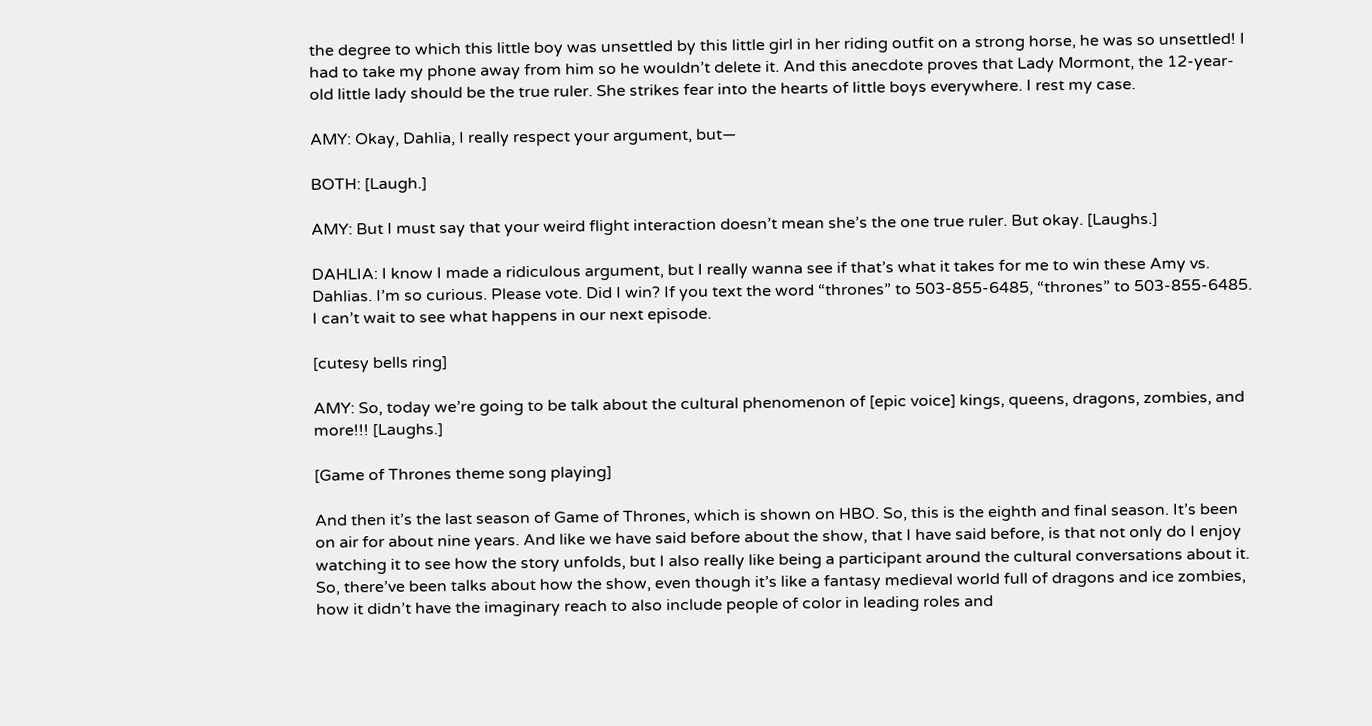the degree to which this little boy was unsettled by this little girl in her riding outfit on a strong horse, he was so unsettled! I had to take my phone away from him so he wouldn’t delete it. And this anecdote proves that Lady Mormont, the 12-year-old little lady should be the true ruler. She strikes fear into the hearts of little boys everywhere. I rest my case.

AMY: Okay, Dahlia, I really respect your argument, but—

BOTH: [Laugh.]

AMY: But I must say that your weird flight interaction doesn’t mean she’s the one true ruler. But okay. [Laughs.]

DAHLIA: I know I made a ridiculous argument, but I really wanna see if that’s what it takes for me to win these Amy vs. Dahlias. I’m so curious. Please vote. Did I win? If you text the word “thrones” to 503-855-6485, “thrones” to 503-855-6485. I can’t wait to see what happens in our next episode.

[cutesy bells ring]

AMY: So, today we’re going to be talk about the cultural phenomenon of [epic voice] kings, queens, dragons, zombies, and more!!! [Laughs.]

[Game of Thrones theme song playing]

And then it’s the last season of Game of Thrones, which is shown on HBO. So, this is the eighth and final season. It’s been on air for about nine years. And like we have said before about the show, that I have said before, is that not only do I enjoy watching it to see how the story unfolds, but I also really like being a participant around the cultural conversations about it. So, there’ve been talks about how the show, even though it’s like a fantasy medieval world full of dragons and ice zombies, how it didn’t have the imaginary reach to also include people of color in leading roles and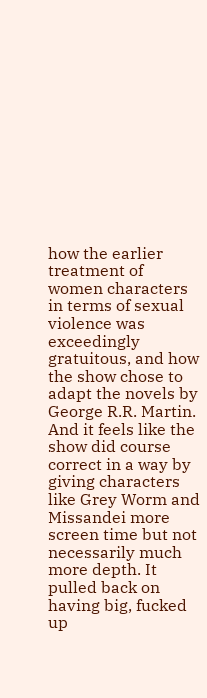how the earlier treatment of women characters in terms of sexual violence was exceedingly gratuitous, and how the show chose to adapt the novels by George R.R. Martin. And it feels like the show did course correct in a way by giving characters like Grey Worm and Missandei more screen time but not necessarily much more depth. It pulled back on having big, fucked up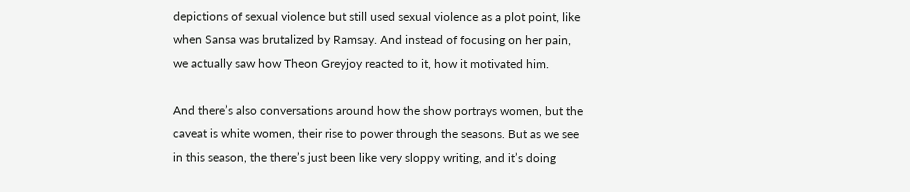depictions of sexual violence but still used sexual violence as a plot point, like when Sansa was brutalized by Ramsay. And instead of focusing on her pain, we actually saw how Theon Greyjoy reacted to it, how it motivated him.

And there’s also conversations around how the show portrays women, but the caveat is white women, their rise to power through the seasons. But as we see in this season, the there’s just been like very sloppy writing, and it’s doing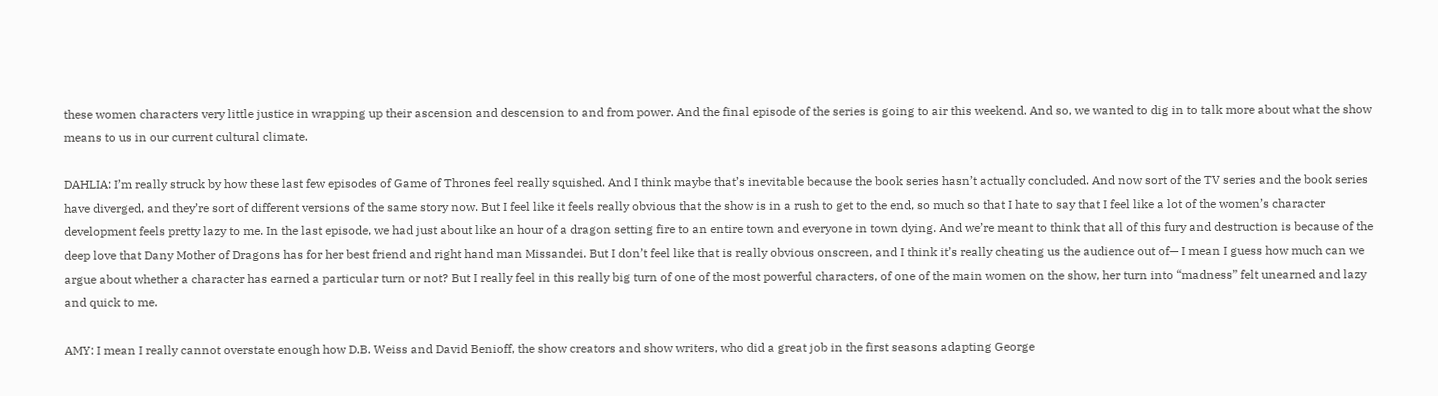these women characters very little justice in wrapping up their ascension and descension to and from power. And the final episode of the series is going to air this weekend. And so, we wanted to dig in to talk more about what the show means to us in our current cultural climate.

DAHLIA: I’m really struck by how these last few episodes of Game of Thrones feel really squished. And I think maybe that’s inevitable because the book series hasn’t actually concluded. And now sort of the TV series and the book series have diverged, and they’re sort of different versions of the same story now. But I feel like it feels really obvious that the show is in a rush to get to the end, so much so that I hate to say that I feel like a lot of the women’s character development feels pretty lazy to me. In the last episode, we had just about like an hour of a dragon setting fire to an entire town and everyone in town dying. And we’re meant to think that all of this fury and destruction is because of the deep love that Dany Mother of Dragons has for her best friend and right hand man Missandei. But I don’t feel like that is really obvious onscreen, and I think it’s really cheating us the audience out of— I mean I guess how much can we argue about whether a character has earned a particular turn or not? But I really feel in this really big turn of one of the most powerful characters, of one of the main women on the show, her turn into “madness” felt unearned and lazy and quick to me.

AMY: I mean I really cannot overstate enough how D.B. Weiss and David Benioff, the show creators and show writers, who did a great job in the first seasons adapting George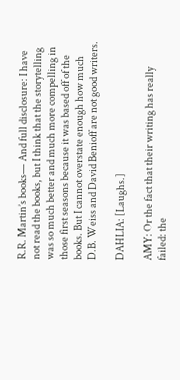R.R. Martin’s books— And full disclosure: I have not read the books, but I think that the storytelling was so much better and much more compelling in those first seasons because it was based off of the books. But I cannot overstate enough how much D.B. Weiss and David Benioff are not good writers.

DAHLIA: [Laughs.]

AMY: Or the fact that their writing has really failed: the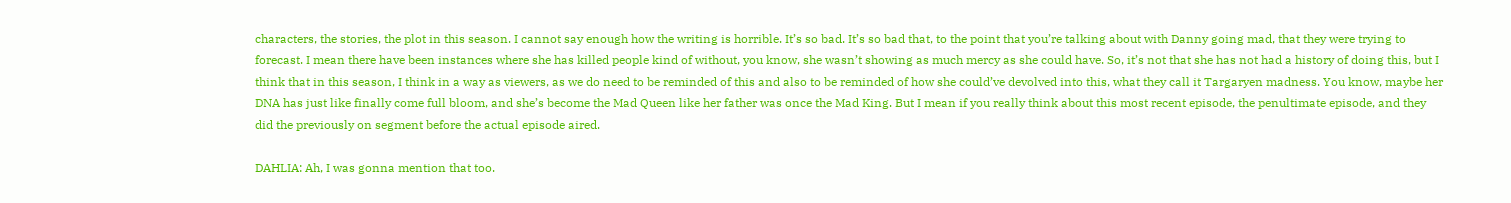characters, the stories, the plot in this season. I cannot say enough how the writing is horrible. It’s so bad. It’s so bad that, to the point that you’re talking about with Danny going mad, that they were trying to forecast. I mean there have been instances where she has killed people kind of without, you know, she wasn’t showing as much mercy as she could have. So, it’s not that she has not had a history of doing this, but I think that in this season, I think in a way as viewers, as we do need to be reminded of this and also to be reminded of how she could’ve devolved into this, what they call it Targaryen madness. You know, maybe her DNA has just like finally come full bloom, and she’s become the Mad Queen like her father was once the Mad King. But I mean if you really think about this most recent episode, the penultimate episode, and they did the previously on segment before the actual episode aired.

DAHLIA: Ah, I was gonna mention that too.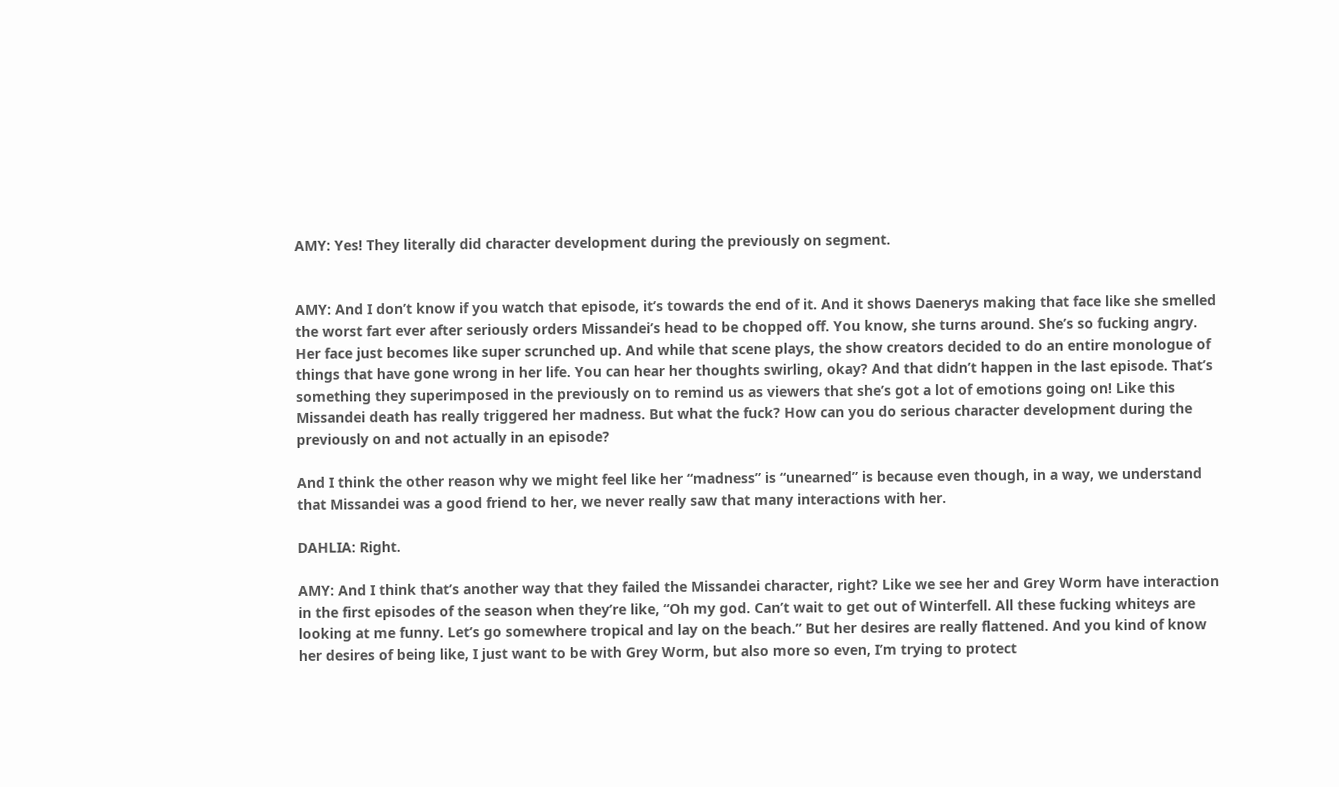AMY: Yes! They literally did character development during the previously on segment.


AMY: And I don’t know if you watch that episode, it’s towards the end of it. And it shows Daenerys making that face like she smelled the worst fart ever after seriously orders Missandei’s head to be chopped off. You know, she turns around. She’s so fucking angry. Her face just becomes like super scrunched up. And while that scene plays, the show creators decided to do an entire monologue of things that have gone wrong in her life. You can hear her thoughts swirling, okay? And that didn’t happen in the last episode. That’s something they superimposed in the previously on to remind us as viewers that she’s got a lot of emotions going on! Like this Missandei death has really triggered her madness. But what the fuck? How can you do serious character development during the previously on and not actually in an episode?

And I think the other reason why we might feel like her “madness” is “unearned” is because even though, in a way, we understand that Missandei was a good friend to her, we never really saw that many interactions with her.

DAHLIA: Right.

AMY: And I think that’s another way that they failed the Missandei character, right? Like we see her and Grey Worm have interaction in the first episodes of the season when they’re like, “Oh my god. Can’t wait to get out of Winterfell. All these fucking whiteys are looking at me funny. Let’s go somewhere tropical and lay on the beach.” But her desires are really flattened. And you kind of know her desires of being like, I just want to be with Grey Worm, but also more so even, I’m trying to protect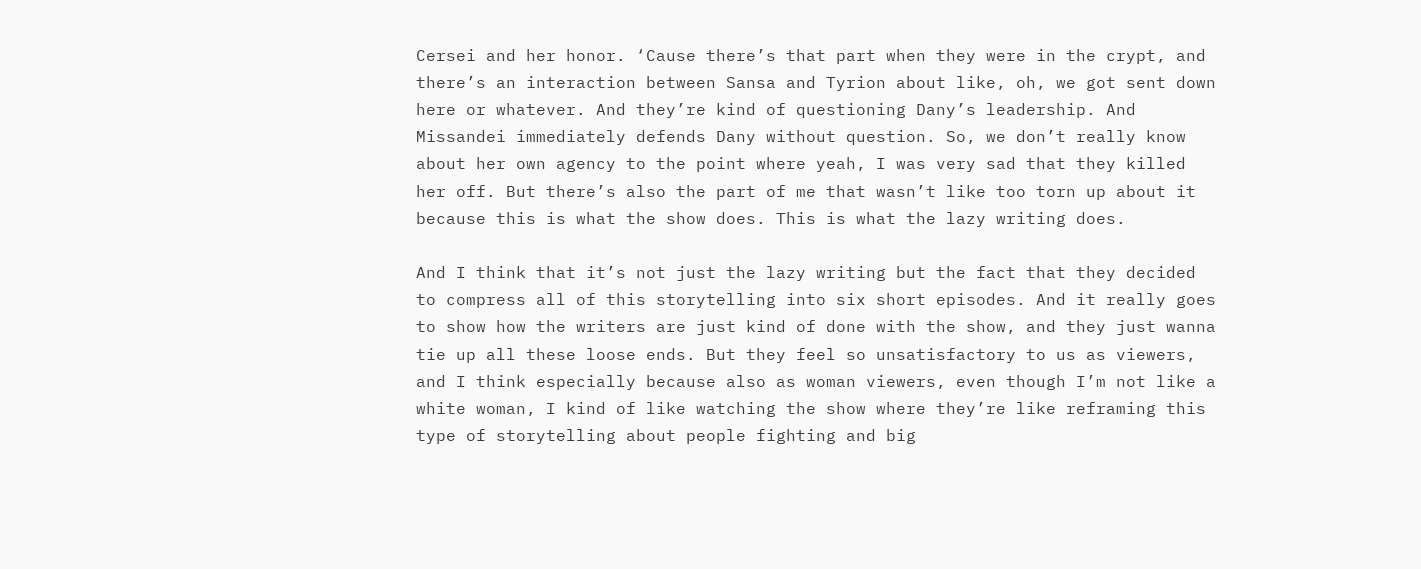Cersei and her honor. ‘Cause there’s that part when they were in the crypt, and there’s an interaction between Sansa and Tyrion about like, oh, we got sent down here or whatever. And they’re kind of questioning Dany’s leadership. And Missandei immediately defends Dany without question. So, we don’t really know about her own agency to the point where yeah, I was very sad that they killed her off. But there’s also the part of me that wasn’t like too torn up about it because this is what the show does. This is what the lazy writing does.

And I think that it’s not just the lazy writing but the fact that they decided to compress all of this storytelling into six short episodes. And it really goes to show how the writers are just kind of done with the show, and they just wanna tie up all these loose ends. But they feel so unsatisfactory to us as viewers, and I think especially because also as woman viewers, even though I’m not like a white woman, I kind of like watching the show where they’re like reframing this type of storytelling about people fighting and big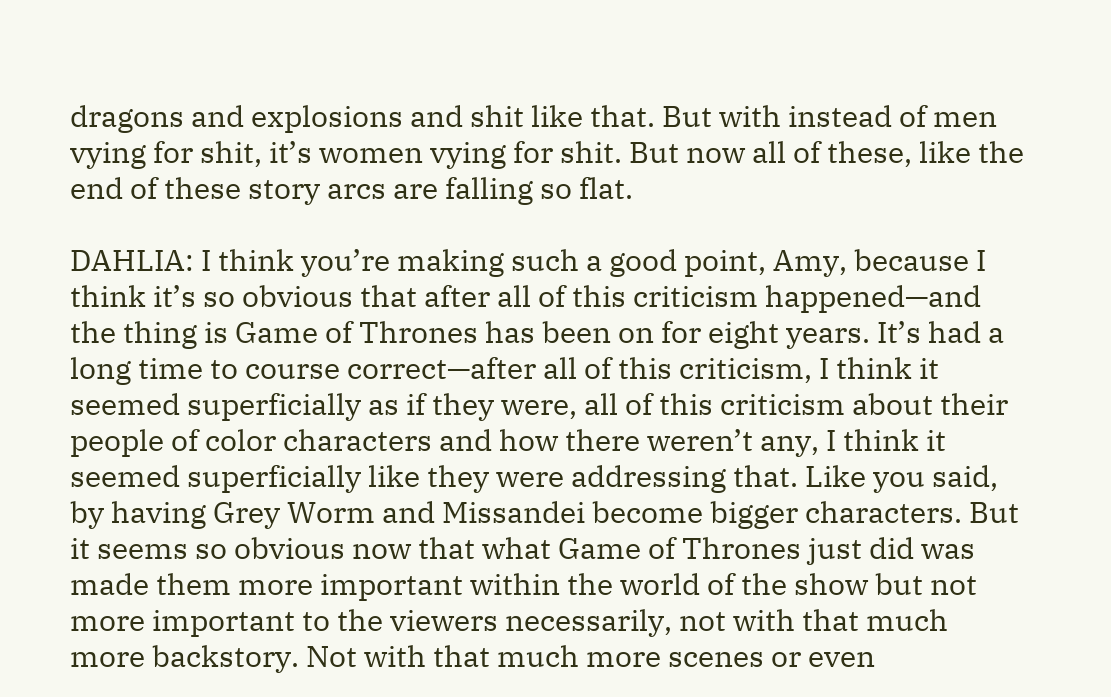dragons and explosions and shit like that. But with instead of men vying for shit, it’s women vying for shit. But now all of these, like the end of these story arcs are falling so flat.

DAHLIA: I think you’re making such a good point, Amy, because I think it’s so obvious that after all of this criticism happened—and the thing is Game of Thrones has been on for eight years. It’s had a long time to course correct—after all of this criticism, I think it seemed superficially as if they were, all of this criticism about their people of color characters and how there weren’t any, I think it seemed superficially like they were addressing that. Like you said, by having Grey Worm and Missandei become bigger characters. But it seems so obvious now that what Game of Thrones just did was made them more important within the world of the show but not more important to the viewers necessarily, not with that much more backstory. Not with that much more scenes or even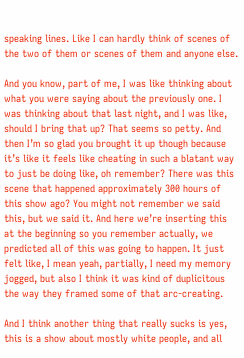speaking lines. Like I can hardly think of scenes of the two of them or scenes of them and anyone else.

And you know, part of me, I was like thinking about what you were saying about the previously one. I was thinking about that last night, and I was like, should I bring that up? That seems so petty. And then I’m so glad you brought it up though because it’s like it feels like cheating in such a blatant way to just be doing like, oh remember? There was this scene that happened approximately 300 hours of this show ago? You might not remember we said this, but we said it. And here we’re inserting this at the beginning so you remember actually, we predicted all of this was going to happen. It just felt like, I mean yeah, partially, I need my memory jogged, but also I think it was kind of duplicitous the way they framed some of that arc-creating.

And I think another thing that really sucks is yes, this is a show about mostly white people, and all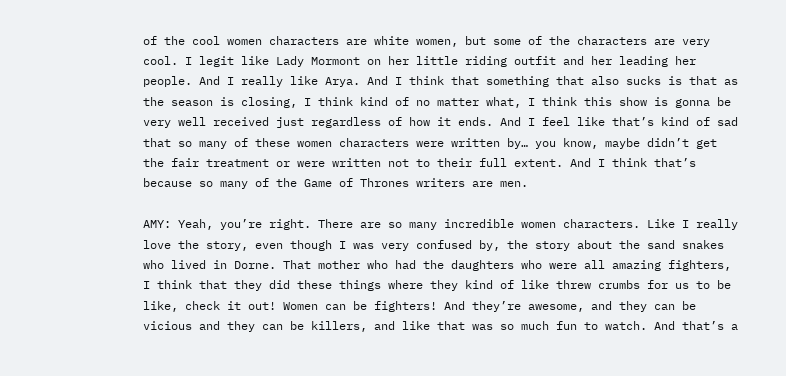of the cool women characters are white women, but some of the characters are very cool. I legit like Lady Mormont on her little riding outfit and her leading her people. And I really like Arya. And I think that something that also sucks is that as the season is closing, I think kind of no matter what, I think this show is gonna be very well received just regardless of how it ends. And I feel like that’s kind of sad that so many of these women characters were written by… you know, maybe didn’t get the fair treatment or were written not to their full extent. And I think that’s because so many of the Game of Thrones writers are men.

AMY: Yeah, you’re right. There are so many incredible women characters. Like I really love the story, even though I was very confused by, the story about the sand snakes who lived in Dorne. That mother who had the daughters who were all amazing fighters, I think that they did these things where they kind of like threw crumbs for us to be like, check it out! Women can be fighters! And they’re awesome, and they can be vicious and they can be killers, and like that was so much fun to watch. And that’s a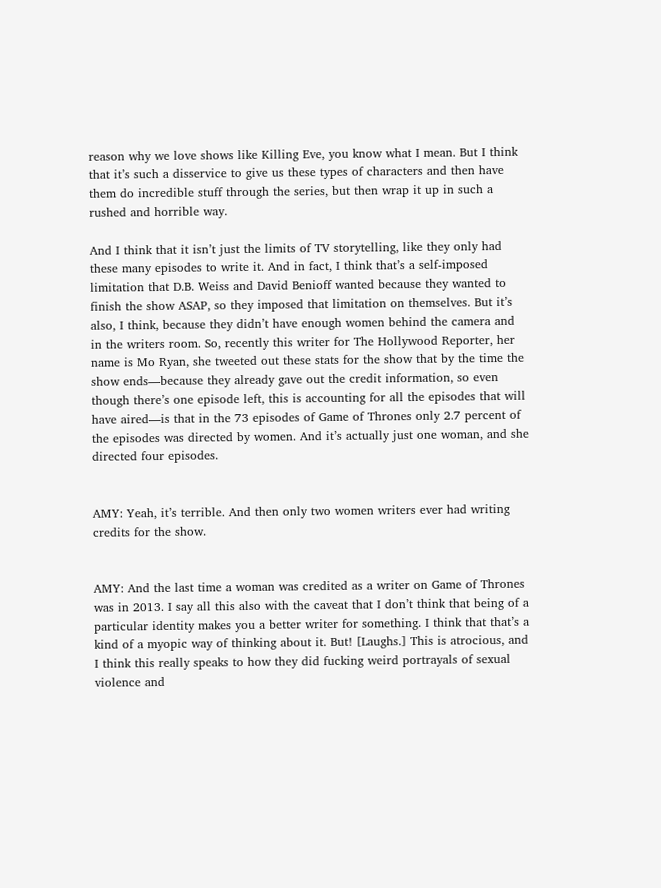reason why we love shows like Killing Eve, you know what I mean. But I think that it’s such a disservice to give us these types of characters and then have them do incredible stuff through the series, but then wrap it up in such a rushed and horrible way.

And I think that it isn’t just the limits of TV storytelling, like they only had these many episodes to write it. And in fact, I think that’s a self-imposed limitation that D.B. Weiss and David Benioff wanted because they wanted to finish the show ASAP, so they imposed that limitation on themselves. But it’s also, I think, because they didn’t have enough women behind the camera and in the writers room. So, recently this writer for The Hollywood Reporter, her name is Mo Ryan, she tweeted out these stats for the show that by the time the show ends—because they already gave out the credit information, so even though there’s one episode left, this is accounting for all the episodes that will have aired—is that in the 73 episodes of Game of Thrones only 2.7 percent of the episodes was directed by women. And it’s actually just one woman, and she directed four episodes.


AMY: Yeah, it’s terrible. And then only two women writers ever had writing credits for the show.


AMY: And the last time a woman was credited as a writer on Game of Thrones was in 2013. I say all this also with the caveat that I don’t think that being of a particular identity makes you a better writer for something. I think that that’s a kind of a myopic way of thinking about it. But! [Laughs.] This is atrocious, and I think this really speaks to how they did fucking weird portrayals of sexual violence and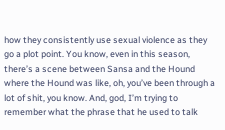how they consistently use sexual violence as they go a plot point. You know, even in this season, there’s a scene between Sansa and the Hound where the Hound was like, oh, you’ve been through a lot of shit, you know. And, god, I’m trying to remember what the phrase that he used to talk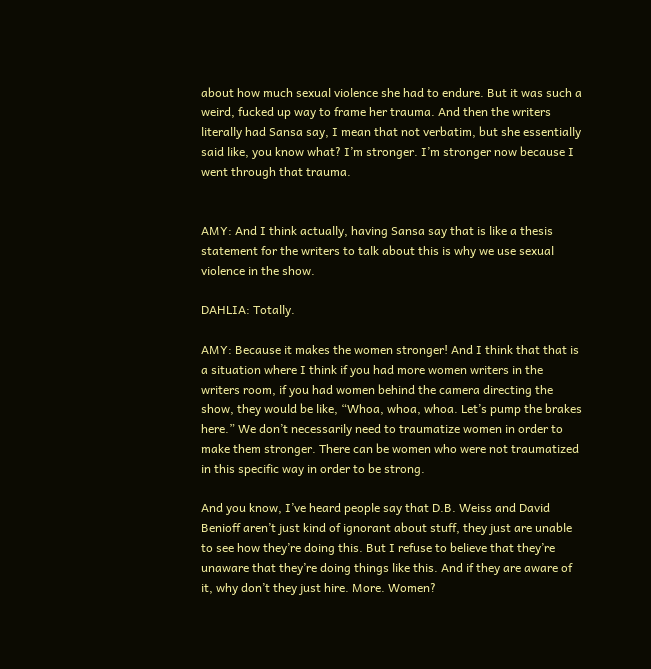about how much sexual violence she had to endure. But it was such a weird, fucked up way to frame her trauma. And then the writers literally had Sansa say, I mean that not verbatim, but she essentially said like, you know what? I’m stronger. I’m stronger now because I went through that trauma.


AMY: And I think actually, having Sansa say that is like a thesis statement for the writers to talk about this is why we use sexual violence in the show.

DAHLIA: Totally.

AMY: Because it makes the women stronger! And I think that that is a situation where I think if you had more women writers in the writers room, if you had women behind the camera directing the show, they would be like, “Whoa, whoa, whoa. Let’s pump the brakes here.” We don’t necessarily need to traumatize women in order to make them stronger. There can be women who were not traumatized in this specific way in order to be strong.

And you know, I’ve heard people say that D.B. Weiss and David Benioff aren’t just kind of ignorant about stuff, they just are unable to see how they’re doing this. But I refuse to believe that they’re unaware that they’re doing things like this. And if they are aware of it, why don’t they just hire. More. Women?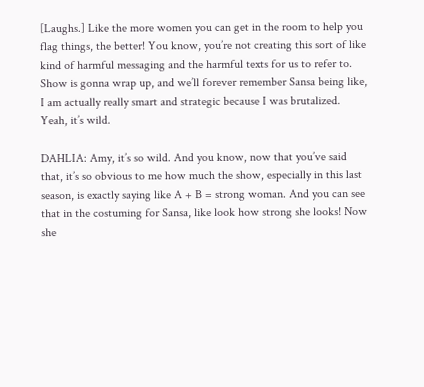[Laughs.] Like the more women you can get in the room to help you flag things, the better! You know, you’re not creating this sort of like kind of harmful messaging and the harmful texts for us to refer to. Show is gonna wrap up, and we’ll forever remember Sansa being like, I am actually really smart and strategic because I was brutalized. Yeah, it’s wild.

DAHLIA: Amy, it’s so wild. And you know, now that you’ve said that, it’s so obvious to me how much the show, especially in this last season, is exactly saying like A + B = strong woman. And you can see that in the costuming for Sansa, like look how strong she looks! Now she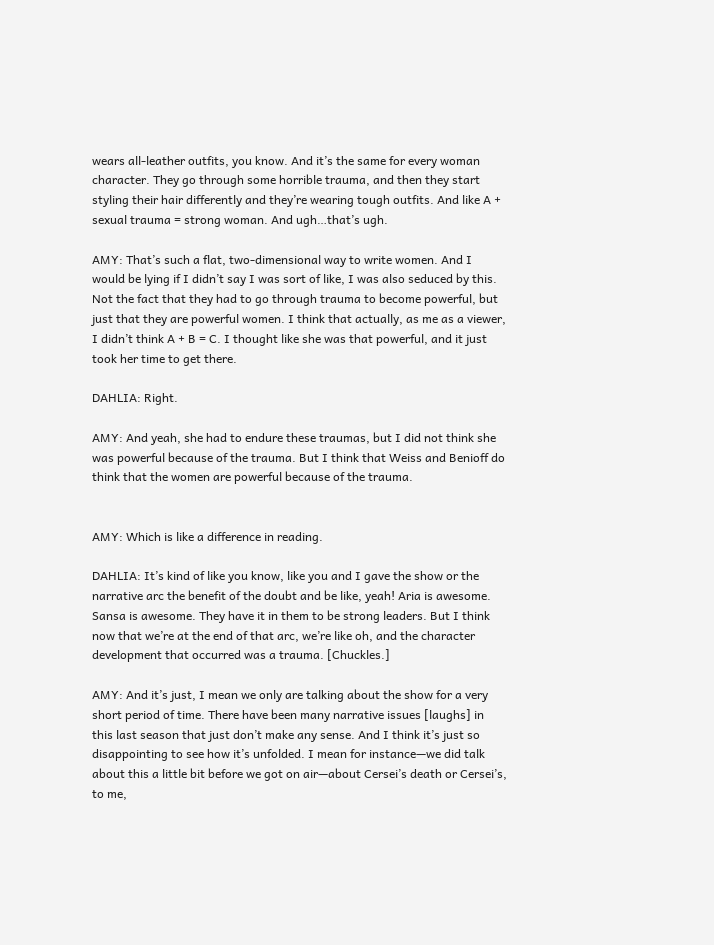wears all-leather outfits, you know. And it’s the same for every woman character. They go through some horrible trauma, and then they start styling their hair differently and they’re wearing tough outfits. And like A + sexual trauma = strong woman. And ugh…that’s ugh.

AMY: That’s such a flat, two-dimensional way to write women. And I would be lying if I didn’t say I was sort of like, I was also seduced by this. Not the fact that they had to go through trauma to become powerful, but just that they are powerful women. I think that actually, as me as a viewer, I didn’t think A + B = C. I thought like she was that powerful, and it just took her time to get there.

DAHLIA: Right.

AMY: And yeah, she had to endure these traumas, but I did not think she was powerful because of the trauma. But I think that Weiss and Benioff do think that the women are powerful because of the trauma.


AMY: Which is like a difference in reading.

DAHLIA: It’s kind of like you know, like you and I gave the show or the narrative arc the benefit of the doubt and be like, yeah! Aria is awesome. Sansa is awesome. They have it in them to be strong leaders. But I think now that we’re at the end of that arc, we’re like oh, and the character development that occurred was a trauma. [Chuckles.]

AMY: And it’s just, I mean we only are talking about the show for a very short period of time. There have been many narrative issues [laughs] in this last season that just don’t make any sense. And I think it’s just so disappointing to see how it’s unfolded. I mean for instance—we did talk about this a little bit before we got on air—about Cersei’s death or Cersei’s, to me,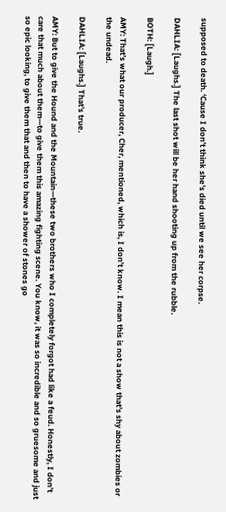supposed to death. ‘Cause I don’t think she’s died until we see her corpse.

DAHLIA: [Laughs.] The last shot will be her hand shooting up from the rubble.

BOTH: [Laugh.]

AMY: That’s what our producer, Cher, mentioned, which is, I don’t know. I mean this is not a show that’s shy about zombies or the undead.

DAHLIA: [Laughs.] That’s true.

AMY: But to give the Hound and the Mountain—these two brothers who I completely forgot had like a feud. Honestly, I don’t care that much about them—to give them this amazing fighting scene. You know, it was so incredible and so gruesome and just so epic looking, to give them that and then to have a shower of stones go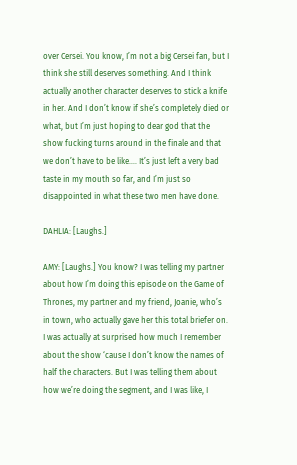over Cersei. You know, I’m not a big Cersei fan, but I think she still deserves something. And I think actually another character deserves to stick a knife in her. And I don’t know if she’s completely died or what, but I’m just hoping to dear god that the show fucking turns around in the finale and that we don’t have to be like…. It’s just left a very bad taste in my mouth so far, and I’m just so disappointed in what these two men have done.

DAHLIA: [Laughs.]

AMY: [Laughs.] You know? I was telling my partner about how I’m doing this episode on the Game of Thrones, my partner and my friend, Joanie, who’s in town, who actually gave her this total briefer on. I was actually at surprised how much I remember about the show ‘cause I don’t know the names of half the characters. But I was telling them about how we’re doing the segment, and I was like, I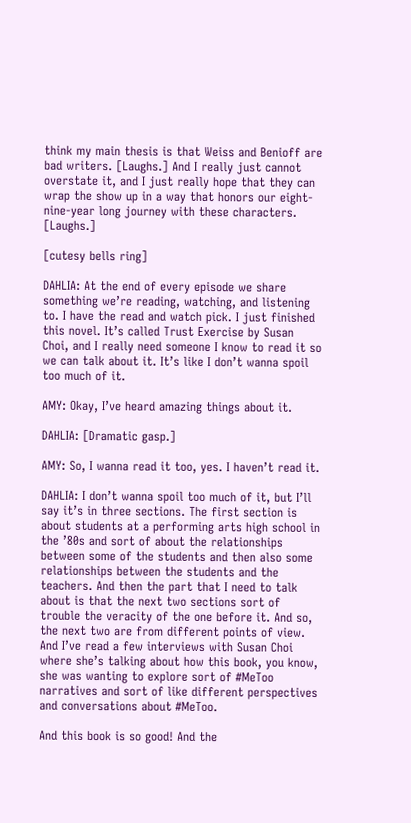think my main thesis is that Weiss and Benioff are bad writers. [Laughs.] And I really just cannot overstate it, and I just really hope that they can wrap the show up in a way that honors our eight-nine-year long journey with these characters. [Laughs.]

[cutesy bells ring]

DAHLIA: At the end of every episode we share something we’re reading, watching, and listening to. I have the read and watch pick. I just finished this novel. It’s called Trust Exercise by Susan Choi, and I really need someone I know to read it so we can talk about it. It’s like I don’t wanna spoil too much of it.

AMY: Okay, I’ve heard amazing things about it.

DAHLIA: [Dramatic gasp.]

AMY: So, I wanna read it too, yes. I haven’t read it.

DAHLIA: I don’t wanna spoil too much of it, but I’ll say it’s in three sections. The first section is about students at a performing arts high school in the ’80s and sort of about the relationships between some of the students and then also some relationships between the students and the teachers. And then the part that I need to talk about is that the next two sections sort of trouble the veracity of the one before it. And so, the next two are from different points of view. And I’ve read a few interviews with Susan Choi where she’s talking about how this book, you know, she was wanting to explore sort of #MeToo narratives and sort of like different perspectives and conversations about #MeToo.

And this book is so good! And the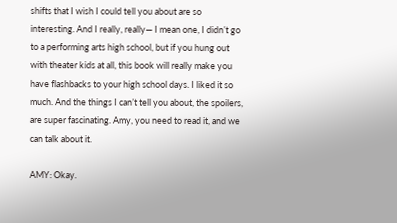shifts that I wish I could tell you about are so interesting. And I really, really— I mean one, I didn’t go to a performing arts high school, but if you hung out with theater kids at all, this book will really make you have flashbacks to your high school days. I liked it so much. And the things I can’t tell you about, the spoilers, are super fascinating. Amy, you need to read it, and we can talk about it.

AMY: Okay.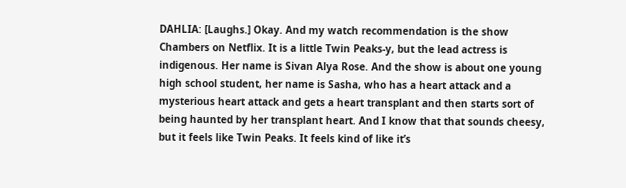DAHLIA: [Laughs.] Okay. And my watch recommendation is the show Chambers on Netflix. It is a little Twin Peaks-y, but the lead actress is indigenous. Her name is Sivan Alya Rose. And the show is about one young high school student, her name is Sasha, who has a heart attack and a mysterious heart attack and gets a heart transplant and then starts sort of being haunted by her transplant heart. And I know that that sounds cheesy, but it feels like Twin Peaks. It feels kind of like it’s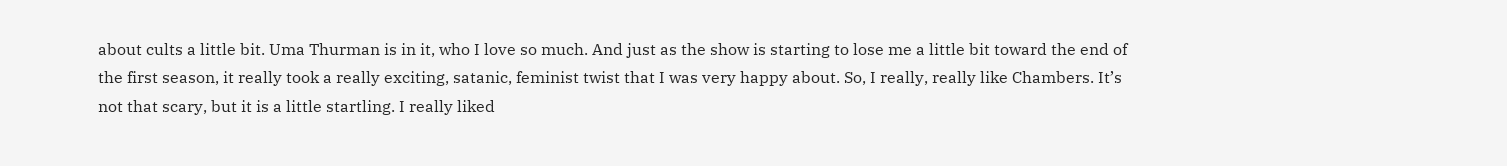about cults a little bit. Uma Thurman is in it, who I love so much. And just as the show is starting to lose me a little bit toward the end of the first season, it really took a really exciting, satanic, feminist twist that I was very happy about. So, I really, really like Chambers. It’s not that scary, but it is a little startling. I really liked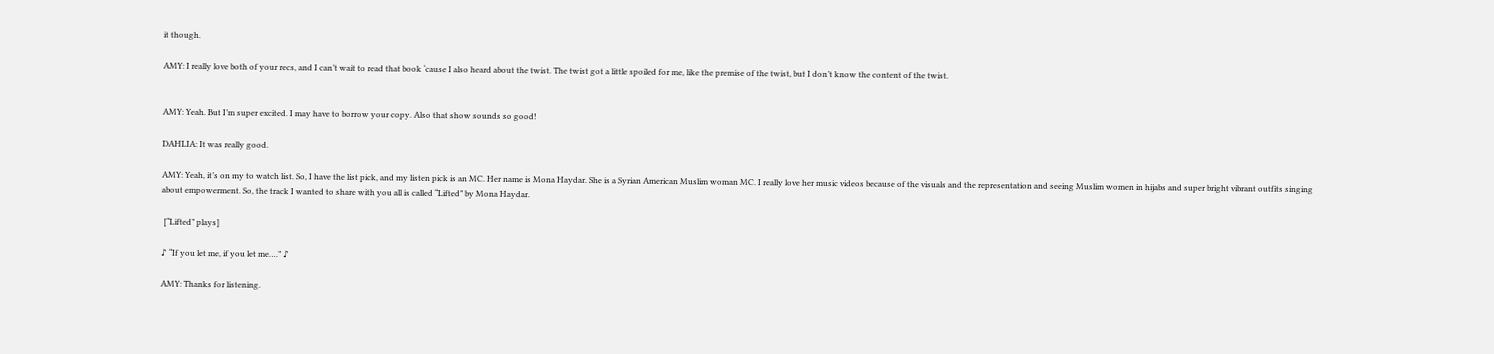it though.

AMY: I really love both of your recs, and I can’t wait to read that book ‘cause I also heard about the twist. The twist got a little spoiled for me, like the premise of the twist, but I don’t know the content of the twist.


AMY: Yeah. But I’m super excited. I may have to borrow your copy. Also that show sounds so good!

DAHLIA: It was really good.

AMY: Yeah, it’s on my to watch list. So, I have the list pick, and my listen pick is an MC. Her name is Mona Haydar. She is a Syrian American Muslim woman MC. I really love her music videos because of the visuals and the representation and seeing Muslim women in hijabs and super bright vibrant outfits singing about empowerment. So, the track I wanted to share with you all is called “Lifted” by Mona Haydar.

 [“Lifted” plays]

♪ “If you let me, if you let me….” ♪

AMY: Thanks for listening.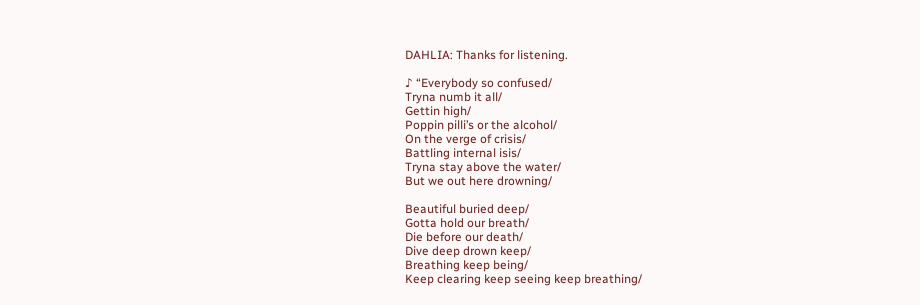DAHLIA: Thanks for listening.

♪ “Everybody so confused/
Tryna numb it all/
Gettin high/
Poppin pilli’s or the alcohol/
On the verge of crisis/
Battling internal isis/
Tryna stay above the water/
But we out here drowning/

Beautiful buried deep/
Gotta hold our breath/
Die before our death/
Dive deep drown keep/
Breathing keep being/
Keep clearing keep seeing keep breathing/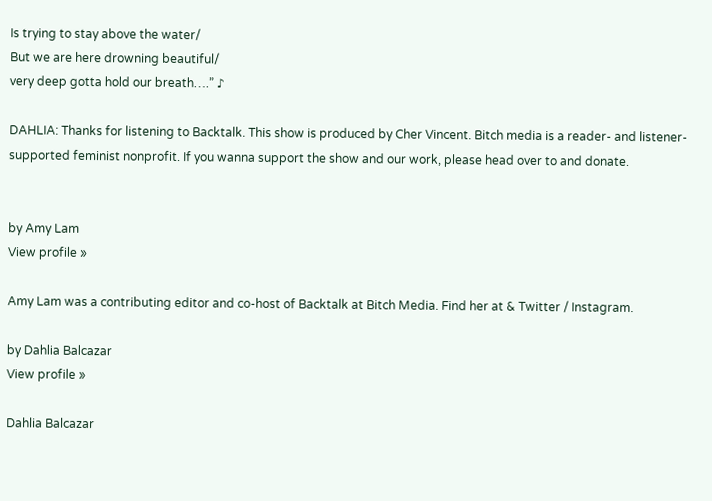Is trying to stay above the water/
But we are here drowning beautiful/
very deep gotta hold our breath….” ♪

DAHLIA: Thanks for listening to Backtalk. This show is produced by Cher Vincent. Bitch media is a reader- and listener-supported feminist nonprofit. If you wanna support the show and our work, please head over to and donate.


by Amy Lam
View profile »

Amy Lam was a contributing editor and co-host of Backtalk at Bitch Media. Find her at & Twitter / Instagram.

by Dahlia Balcazar
View profile »

Dahlia Balcazar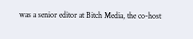was a senior editor at Bitch Media, the co-host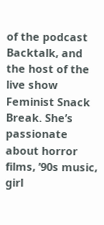of the podcast Backtalk, and the host of the live show Feminist Snack Break. She’s passionate about horror films, ’90s music, girl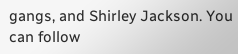gangs, and Shirley Jackson. You can follow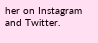her on Instagram and Twitter.